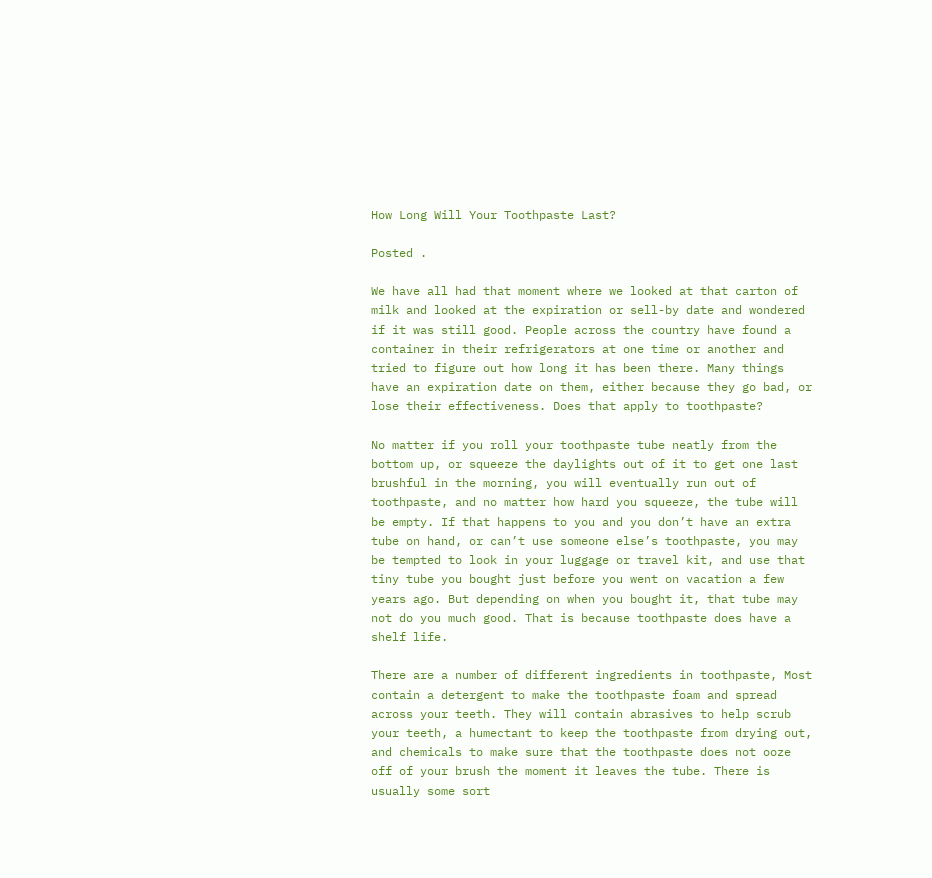How Long Will Your Toothpaste Last?

Posted .

We have all had that moment where we looked at that carton of milk and looked at the expiration or sell-by date and wondered if it was still good. People across the country have found a container in their refrigerators at one time or another and tried to figure out how long it has been there. Many things have an expiration date on them, either because they go bad, or lose their effectiveness. Does that apply to toothpaste?

No matter if you roll your toothpaste tube neatly from the bottom up, or squeeze the daylights out of it to get one last brushful in the morning, you will eventually run out of toothpaste, and no matter how hard you squeeze, the tube will be empty. If that happens to you and you don’t have an extra tube on hand, or can’t use someone else’s toothpaste, you may be tempted to look in your luggage or travel kit, and use that tiny tube you bought just before you went on vacation a few years ago. But depending on when you bought it, that tube may not do you much good. That is because toothpaste does have a shelf life.

There are a number of different ingredients in toothpaste, Most contain a detergent to make the toothpaste foam and spread across your teeth. They will contain abrasives to help scrub your teeth, a humectant to keep the toothpaste from drying out, and chemicals to make sure that the toothpaste does not ooze off of your brush the moment it leaves the tube. There is usually some sort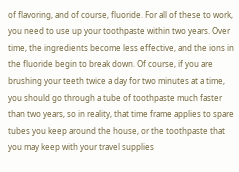of flavoring, and of course, fluoride. For all of these to work, you need to use up your toothpaste within two years. Over time, the ingredients become less effective, and the ions in the fluoride begin to break down. Of course, if you are brushing your teeth twice a day for two minutes at a time, you should go through a tube of toothpaste much faster than two years, so in reality, that time frame applies to spare tubes you keep around the house, or the toothpaste that you may keep with your travel supplies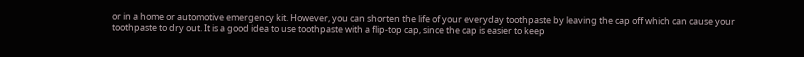or in a home or automotive emergency kit. However, you can shorten the life of your everyday toothpaste by leaving the cap off which can cause your toothpaste to dry out. It is a good idea to use toothpaste with a flip-top cap, since the cap is easier to keep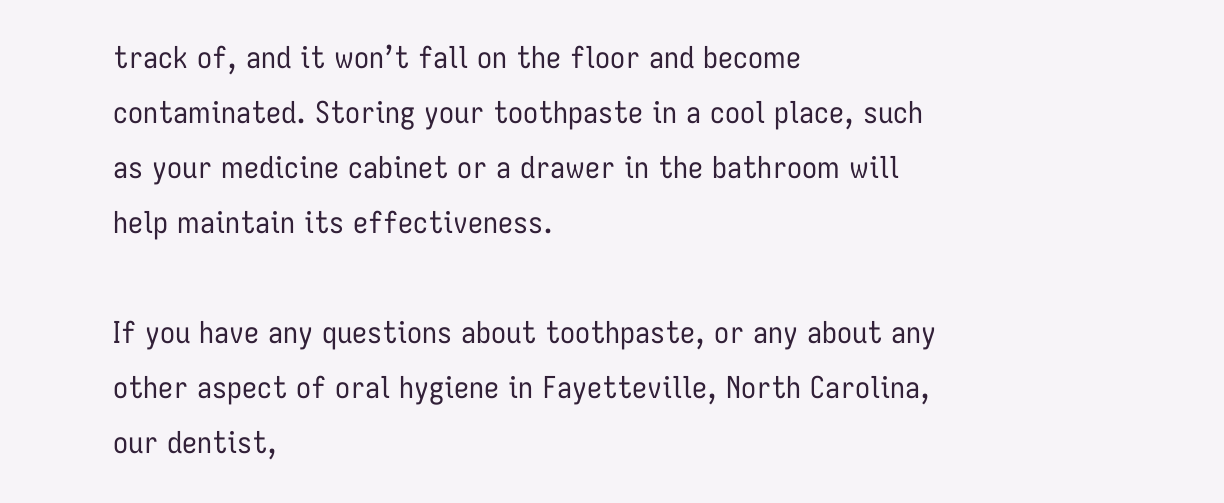track of, and it won’t fall on the floor and become contaminated. Storing your toothpaste in a cool place, such as your medicine cabinet or a drawer in the bathroom will help maintain its effectiveness.

If you have any questions about toothpaste, or any about any other aspect of oral hygiene in Fayetteville, North Carolina, our dentist,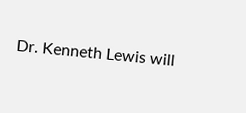Dr. Kenneth Lewis will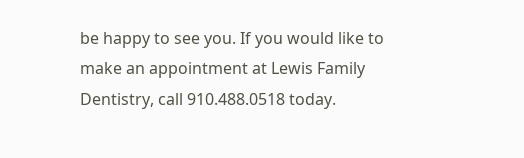be happy to see you. If you would like to make an appointment at Lewis Family Dentistry, call 910.488.0518 today.